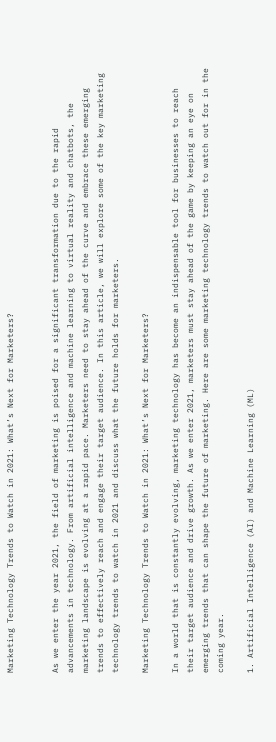Marketing Technology Trends to Watch in 2021: What’s Next for Marketers?


As we enter the year 2021, the field of marketing is poised for a significant transformation due to the rapid advancements in technology. From artificial intelligence and machine learning to virtual reality and chatbots, the marketing landscape is evolving at a rapid pace. Marketers need to stay ahead of the curve and embrace these emerging trends to effectively reach and engage their target audience. In this article, we will explore some of the key marketing technology trends to watch in 2021 and discuss what the future holds for marketers.

Marketing Technology Trends to Watch in 2021: What’s Next for Marketers?

In a world that is constantly evolving, marketing technology has become an indispensable tool for businesses to reach their target audience and drive growth. As we enter 2021, marketers must stay ahead of the game by keeping an eye on emerging trends that can shape the future of marketing. Here are some marketing technology trends to watch out for in the coming year.

1. Artificial Intelligence (AI) and Machine Learning (ML)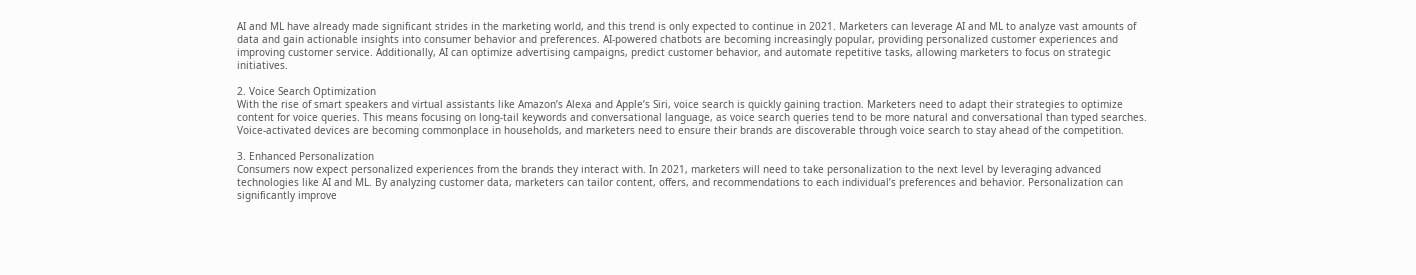AI and ML have already made significant strides in the marketing world, and this trend is only expected to continue in 2021. Marketers can leverage AI and ML to analyze vast amounts of data and gain actionable insights into consumer behavior and preferences. AI-powered chatbots are becoming increasingly popular, providing personalized customer experiences and improving customer service. Additionally, AI can optimize advertising campaigns, predict customer behavior, and automate repetitive tasks, allowing marketers to focus on strategic initiatives.

2. Voice Search Optimization
With the rise of smart speakers and virtual assistants like Amazon’s Alexa and Apple’s Siri, voice search is quickly gaining traction. Marketers need to adapt their strategies to optimize content for voice queries. This means focusing on long-tail keywords and conversational language, as voice search queries tend to be more natural and conversational than typed searches. Voice-activated devices are becoming commonplace in households, and marketers need to ensure their brands are discoverable through voice search to stay ahead of the competition.

3. Enhanced Personalization
Consumers now expect personalized experiences from the brands they interact with. In 2021, marketers will need to take personalization to the next level by leveraging advanced technologies like AI and ML. By analyzing customer data, marketers can tailor content, offers, and recommendations to each individual’s preferences and behavior. Personalization can significantly improve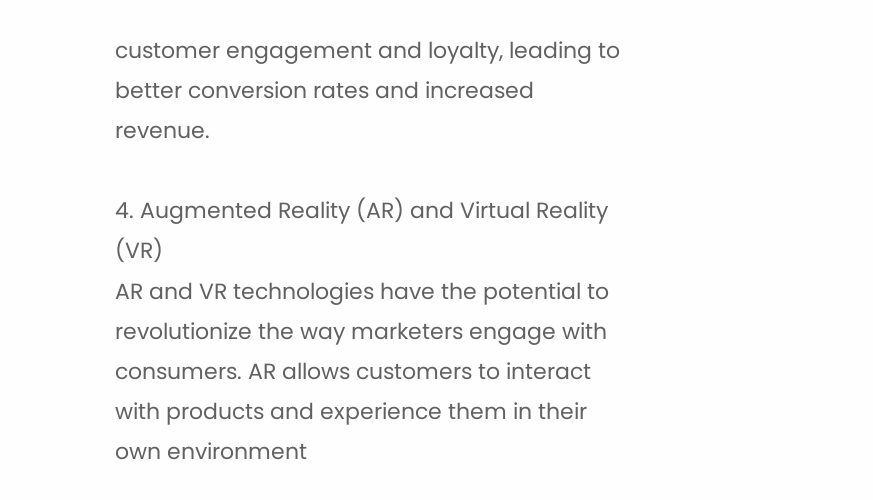customer engagement and loyalty, leading to better conversion rates and increased revenue.

4. Augmented Reality (AR) and Virtual Reality (VR)
AR and VR technologies have the potential to revolutionize the way marketers engage with consumers. AR allows customers to interact with products and experience them in their own environment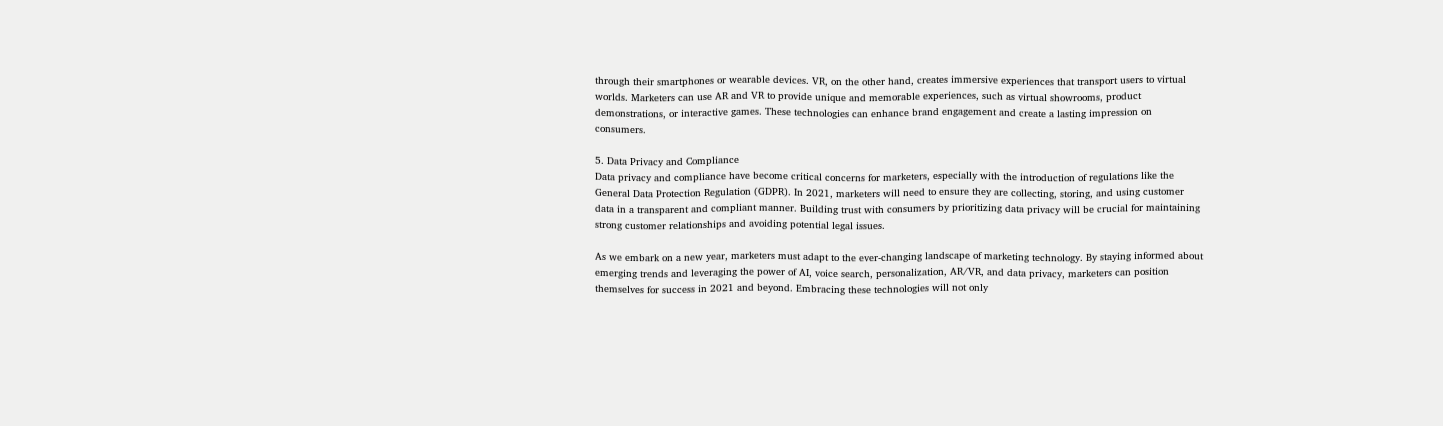through their smartphones or wearable devices. VR, on the other hand, creates immersive experiences that transport users to virtual worlds. Marketers can use AR and VR to provide unique and memorable experiences, such as virtual showrooms, product demonstrations, or interactive games. These technologies can enhance brand engagement and create a lasting impression on consumers.

5. Data Privacy and Compliance
Data privacy and compliance have become critical concerns for marketers, especially with the introduction of regulations like the General Data Protection Regulation (GDPR). In 2021, marketers will need to ensure they are collecting, storing, and using customer data in a transparent and compliant manner. Building trust with consumers by prioritizing data privacy will be crucial for maintaining strong customer relationships and avoiding potential legal issues.

As we embark on a new year, marketers must adapt to the ever-changing landscape of marketing technology. By staying informed about emerging trends and leveraging the power of AI, voice search, personalization, AR/VR, and data privacy, marketers can position themselves for success in 2021 and beyond. Embracing these technologies will not only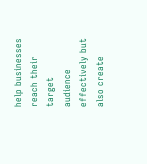help businesses reach their target audience effectively but also create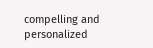compelling and personalized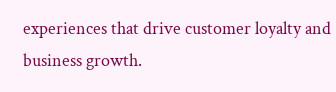experiences that drive customer loyalty and business growth.